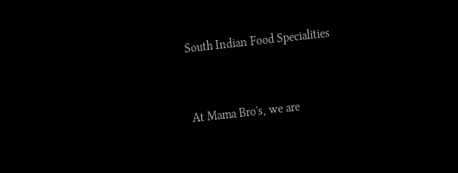South Indian Food Specialities


At Mama Bro's, we are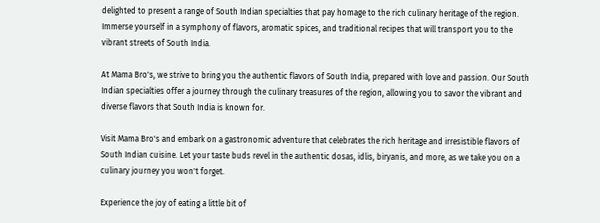delighted to present a range of South Indian specialties that pay homage to the rich culinary heritage of the region. Immerse yourself in a symphony of flavors, aromatic spices, and traditional recipes that will transport you to the vibrant streets of South India.

At Mama Bro's, we strive to bring you the authentic flavors of South India, prepared with love and passion. Our South Indian specialties offer a journey through the culinary treasures of the region, allowing you to savor the vibrant and diverse flavors that South India is known for.

Visit Mama Bro's and embark on a gastronomic adventure that celebrates the rich heritage and irresistible flavors of South Indian cuisine. Let your taste buds revel in the authentic dosas, idlis, biryanis, and more, as we take you on a culinary journey you won't forget.

Experience the joy of eating a little bit of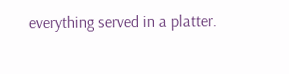everything served in a platter.